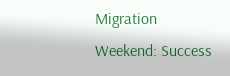Migration Weekend: Success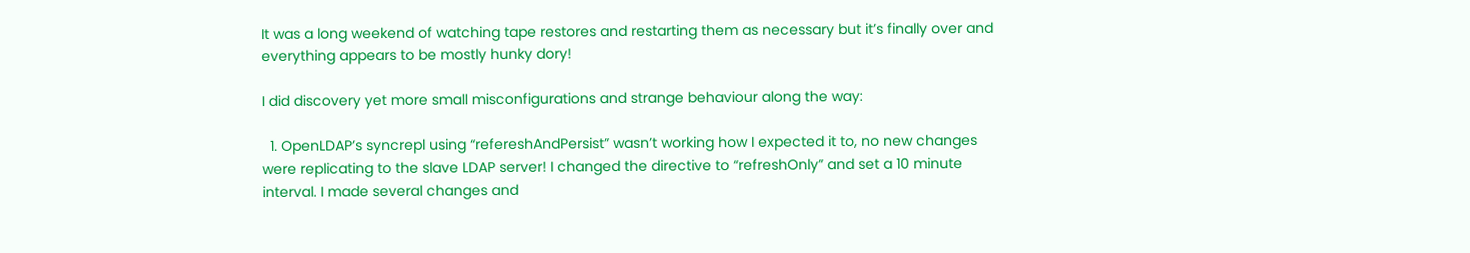It was a long weekend of watching tape restores and restarting them as necessary but it’s finally over and everything appears to be mostly hunky dory!

I did discovery yet more small misconfigurations and strange behaviour along the way:

  1. OpenLDAP’s syncrepl using “refereshAndPersist” wasn’t working how I expected it to, no new changes were replicating to the slave LDAP server! I changed the directive to “refreshOnly” and set a 10 minute interval. I made several changes and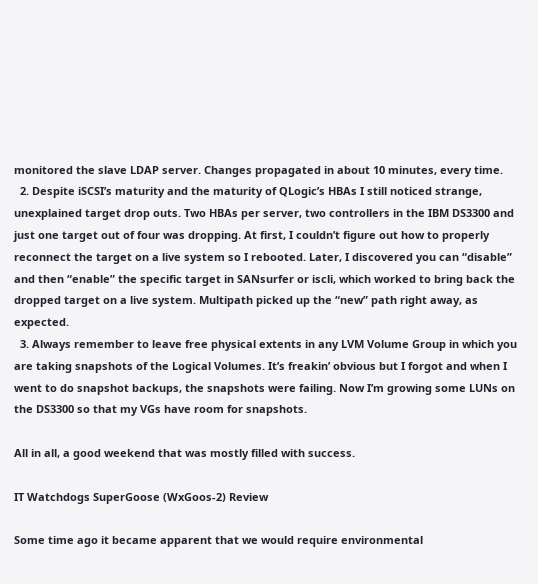monitored the slave LDAP server. Changes propagated in about 10 minutes, every time.
  2. Despite iSCSI’s maturity and the maturity of QLogic’s HBAs I still noticed strange, unexplained target drop outs. Two HBAs per server, two controllers in the IBM DS3300 and just one target out of four was dropping. At first, I couldn’t figure out how to properly reconnect the target on a live system so I rebooted. Later, I discovered you can “disable” and then “enable” the specific target in SANsurfer or iscli, which worked to bring back the dropped target on a live system. Multipath picked up the “new” path right away, as expected.
  3. Always remember to leave free physical extents in any LVM Volume Group in which you are taking snapshots of the Logical Volumes. It’s freakin’ obvious but I forgot and when I went to do snapshot backups, the snapshots were failing. Now I’m growing some LUNs on the DS3300 so that my VGs have room for snapshots.

All in all, a good weekend that was mostly filled with success.

IT Watchdogs SuperGoose (WxGoos-2) Review

Some time ago it became apparent that we would require environmental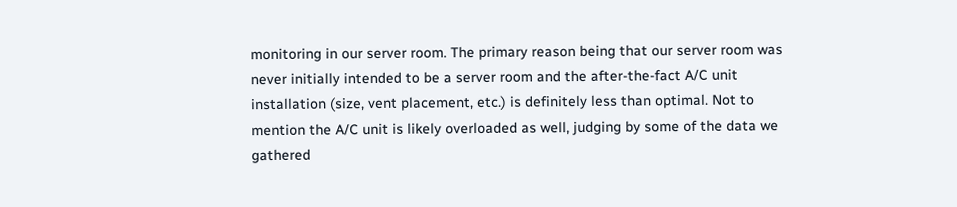monitoring in our server room. The primary reason being that our server room was never initially intended to be a server room and the after-the-fact A/C unit installation (size, vent placement, etc.) is definitely less than optimal. Not to mention the A/C unit is likely overloaded as well, judging by some of the data we gathered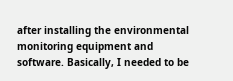after installing the environmental monitoring equipment and software. Basically, I needed to be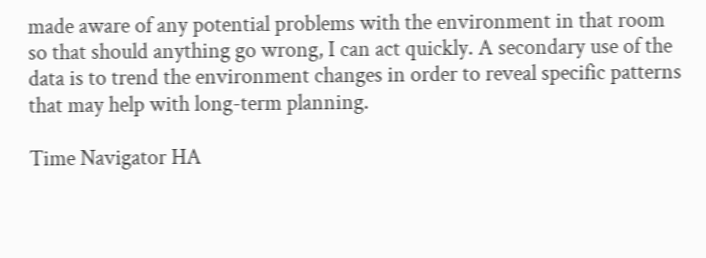made aware of any potential problems with the environment in that room so that should anything go wrong, I can act quickly. A secondary use of the data is to trend the environment changes in order to reveal specific patterns that may help with long-term planning.

Time Navigator HA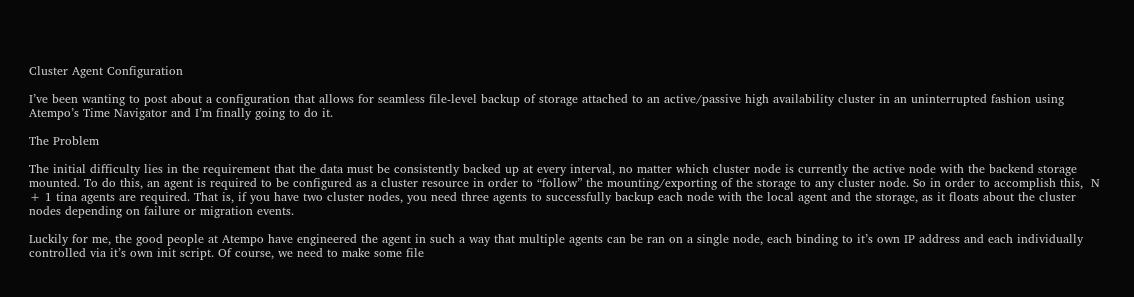Cluster Agent Configuration

I’ve been wanting to post about a configuration that allows for seamless file-level backup of storage attached to an active/passive high availability cluster in an uninterrupted fashion using Atempo’s Time Navigator and I’m finally going to do it.

The Problem

The initial difficulty lies in the requirement that the data must be consistently backed up at every interval, no matter which cluster node is currently the active node with the backend storage mounted. To do this, an agent is required to be configured as a cluster resource in order to “follow” the mounting/exporting of the storage to any cluster node. So in order to accomplish this,  N + 1 tina agents are required. That is, if you have two cluster nodes, you need three agents to successfully backup each node with the local agent and the storage, as it floats about the cluster nodes depending on failure or migration events.

Luckily for me, the good people at Atempo have engineered the agent in such a way that multiple agents can be ran on a single node, each binding to it’s own IP address and each individually controlled via it’s own init script. Of course, we need to make some file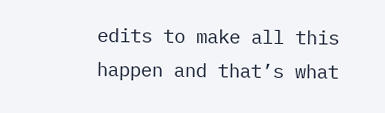edits to make all this happen and that’s what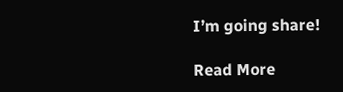I’m going share!

Read More